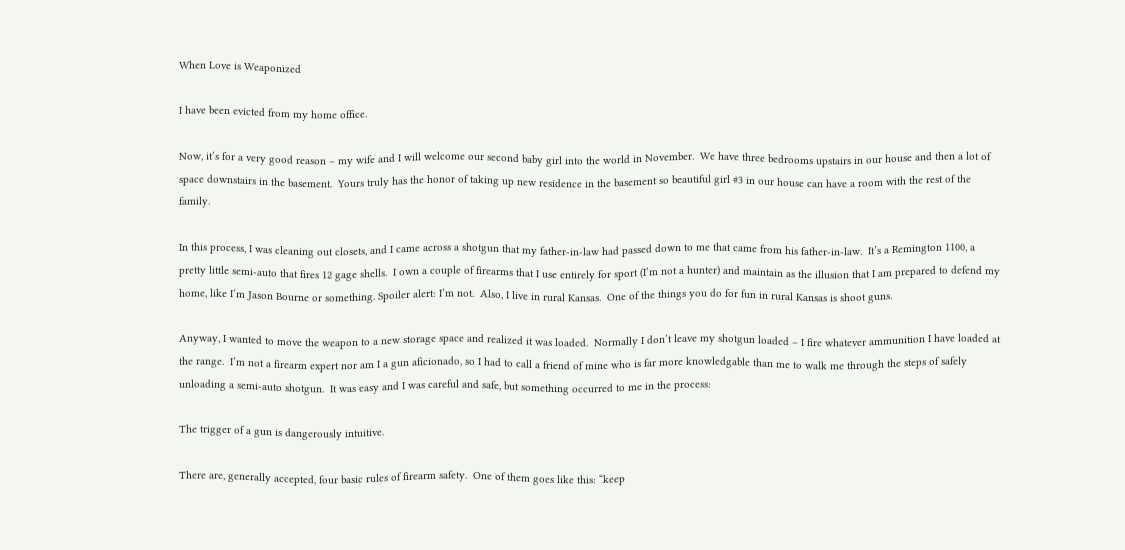When Love is Weaponized

I have been evicted from my home office.

Now, it’s for a very good reason – my wife and I will welcome our second baby girl into the world in November.  We have three bedrooms upstairs in our house and then a lot of space downstairs in the basement.  Yours truly has the honor of taking up new residence in the basement so beautiful girl #3 in our house can have a room with the rest of the family.

In this process, I was cleaning out closets, and I came across a shotgun that my father-in-law had passed down to me that came from his father-in-law.  It’s a Remington 1100, a pretty little semi-auto that fires 12 gage shells.  I own a couple of firearms that I use entirely for sport (I’m not a hunter) and maintain as the illusion that I am prepared to defend my home, like I’m Jason Bourne or something. Spoiler alert: I’m not.  Also, I live in rural Kansas.  One of the things you do for fun in rural Kansas is shoot guns.

Anyway, I wanted to move the weapon to a new storage space and realized it was loaded.  Normally I don’t leave my shotgun loaded – I fire whatever ammunition I have loaded at the range.  I’m not a firearm expert nor am I a gun aficionado, so I had to call a friend of mine who is far more knowledgable than me to walk me through the steps of safely unloading a semi-auto shotgun.  It was easy and I was careful and safe, but something occurred to me in the process:

The trigger of a gun is dangerously intuitive.

There are, generally accepted, four basic rules of firearm safety.  One of them goes like this: “keep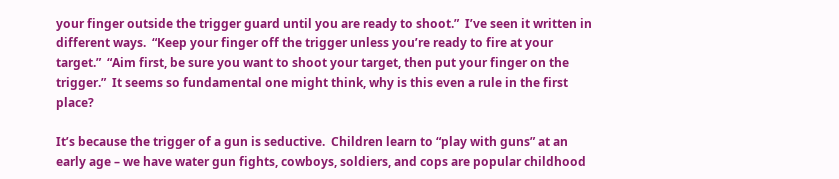your finger outside the trigger guard until you are ready to shoot.”  I’ve seen it written in different ways.  “Keep your finger off the trigger unless you’re ready to fire at your target.”  “Aim first, be sure you want to shoot your target, then put your finger on the trigger.”  It seems so fundamental one might think, why is this even a rule in the first place?

It’s because the trigger of a gun is seductive.  Children learn to “play with guns” at an early age – we have water gun fights, cowboys, soldiers, and cops are popular childhood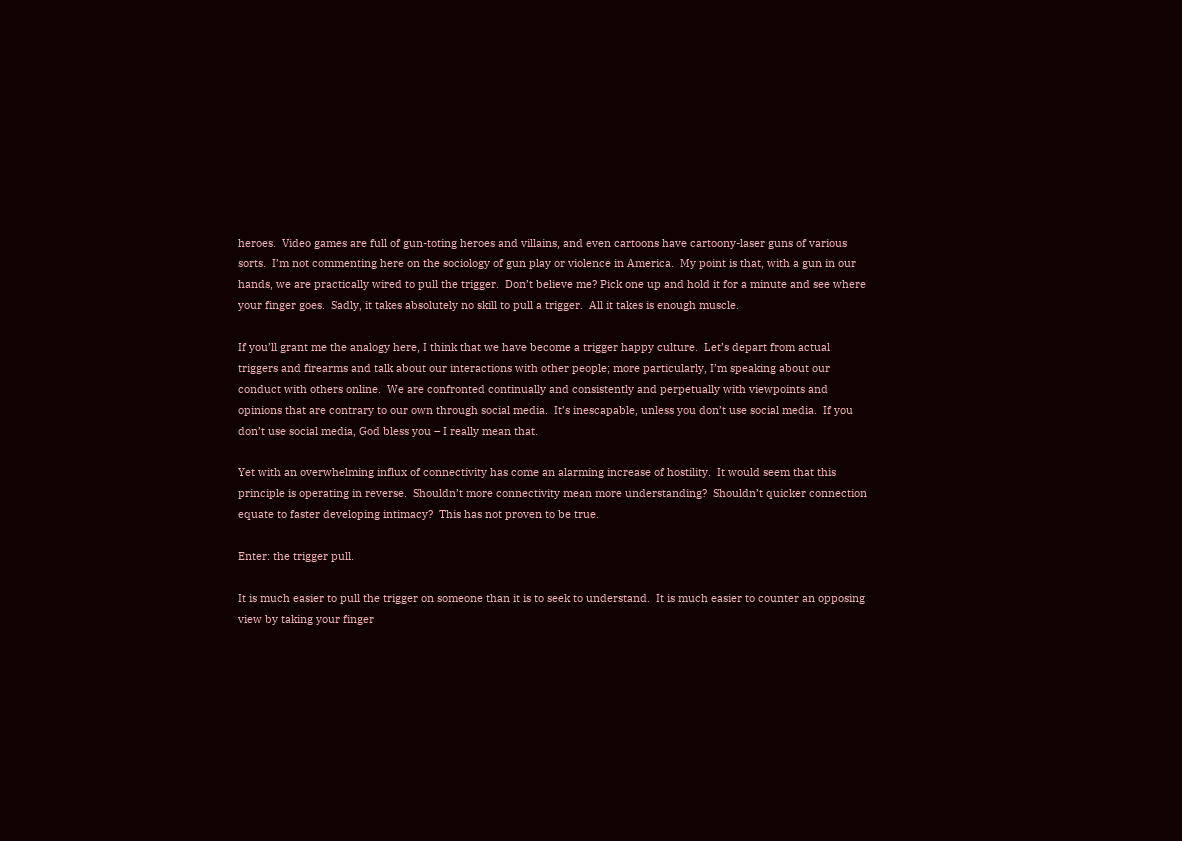heroes.  Video games are full of gun-toting heroes and villains, and even cartoons have cartoony-laser guns of various sorts.  I’m not commenting here on the sociology of gun play or violence in America.  My point is that, with a gun in our hands, we are practically wired to pull the trigger.  Don’t believe me? Pick one up and hold it for a minute and see where your finger goes.  Sadly, it takes absolutely no skill to pull a trigger.  All it takes is enough muscle.

If you’ll grant me the analogy here, I think that we have become a trigger happy culture.  Let’s depart from actual triggers and firearms and talk about our interactions with other people; more particularly, I’m speaking about our conduct with others online.  We are confronted continually and consistently and perpetually with viewpoints and opinions that are contrary to our own through social media.  It’s inescapable, unless you don’t use social media.  If you don’t use social media, God bless you – I really mean that.

Yet with an overwhelming influx of connectivity has come an alarming increase of hostility.  It would seem that this principle is operating in reverse.  Shouldn’t more connectivity mean more understanding?  Shouldn’t quicker connection equate to faster developing intimacy?  This has not proven to be true.

Enter: the trigger pull.

It is much easier to pull the trigger on someone than it is to seek to understand.  It is much easier to counter an opposing view by taking your finger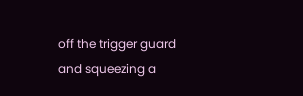off the trigger guard and squeezing a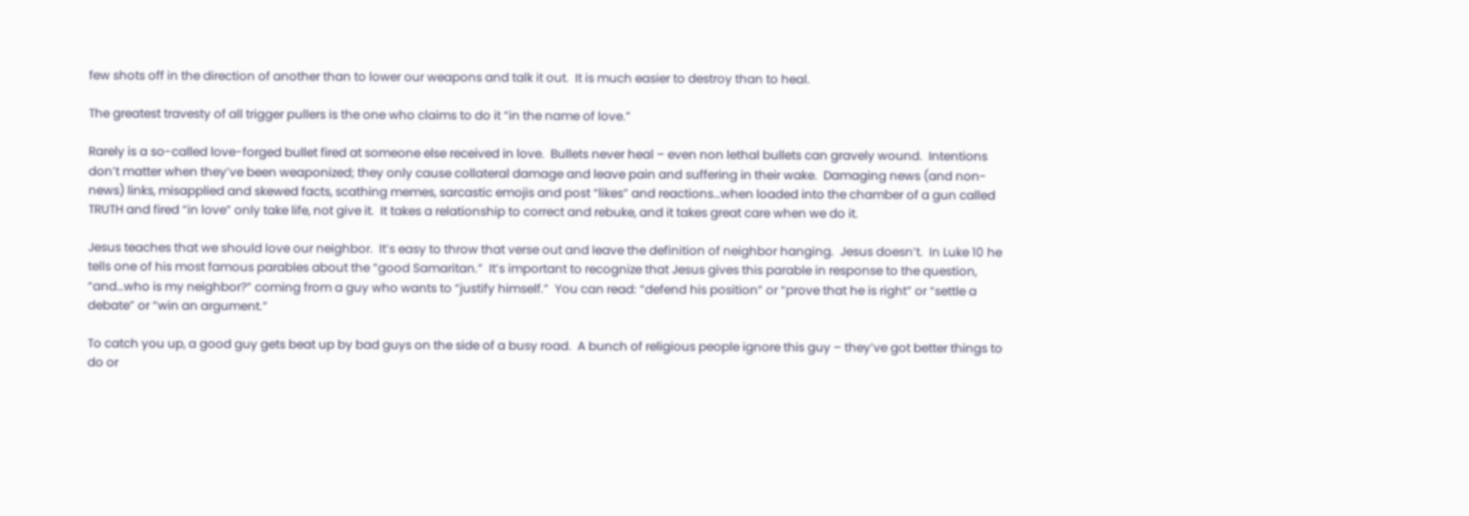few shots off in the direction of another than to lower our weapons and talk it out.  It is much easier to destroy than to heal.

The greatest travesty of all trigger pullers is the one who claims to do it “in the name of love.”

Rarely is a so-called love-forged bullet fired at someone else received in love.  Bullets never heal – even non lethal bullets can gravely wound.  Intentions don’t matter when they’ve been weaponized; they only cause collateral damage and leave pain and suffering in their wake.  Damaging news (and non-news) links, misapplied and skewed facts, scathing memes, sarcastic emojis and post “likes” and reactions…when loaded into the chamber of a gun called TRUTH and fired “in love” only take life, not give it.  It takes a relationship to correct and rebuke, and it takes great care when we do it.

Jesus teaches that we should love our neighbor.  It’s easy to throw that verse out and leave the definition of neighbor hanging.  Jesus doesn’t.  In Luke 10 he tells one of his most famous parables about the “good Samaritan.”  It’s important to recognize that Jesus gives this parable in response to the question, “and…who is my neighbor?” coming from a guy who wants to “justify himself.”  You can read: “defend his position” or “prove that he is right” or “settle a debate” or “win an argument.”

To catch you up, a good guy gets beat up by bad guys on the side of a busy road.  A bunch of religious people ignore this guy – they’ve got better things to do or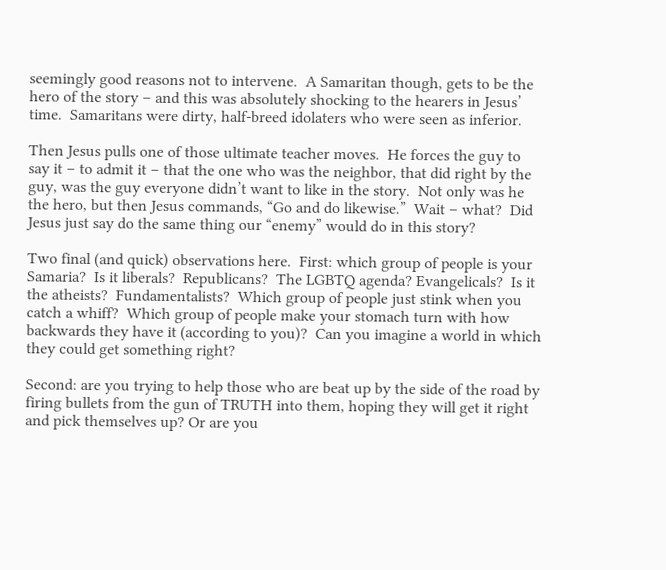seemingly good reasons not to intervene.  A Samaritan though, gets to be the hero of the story – and this was absolutely shocking to the hearers in Jesus’ time.  Samaritans were dirty, half-breed idolaters who were seen as inferior.

Then Jesus pulls one of those ultimate teacher moves.  He forces the guy to say it – to admit it – that the one who was the neighbor, that did right by the guy, was the guy everyone didn’t want to like in the story.  Not only was he the hero, but then Jesus commands, “Go and do likewise.”  Wait – what?  Did Jesus just say do the same thing our “enemy” would do in this story?

Two final (and quick) observations here.  First: which group of people is your Samaria?  Is it liberals?  Republicans?  The LGBTQ agenda? Evangelicals?  Is it the atheists?  Fundamentalists?  Which group of people just stink when you catch a whiff?  Which group of people make your stomach turn with how backwards they have it (according to you)?  Can you imagine a world in which they could get something right?

Second: are you trying to help those who are beat up by the side of the road by firing bullets from the gun of TRUTH into them, hoping they will get it right and pick themselves up? Or are you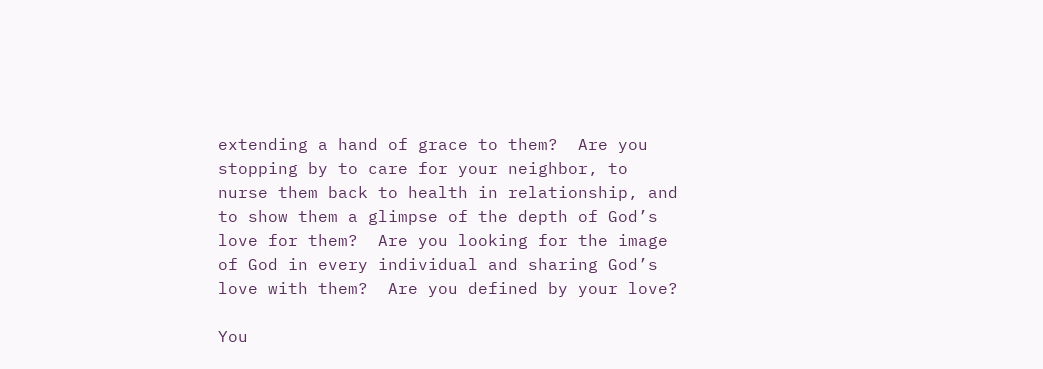extending a hand of grace to them?  Are you stopping by to care for your neighbor, to nurse them back to health in relationship, and to show them a glimpse of the depth of God’s love for them?  Are you looking for the image of God in every individual and sharing God’s love with them?  Are you defined by your love?

You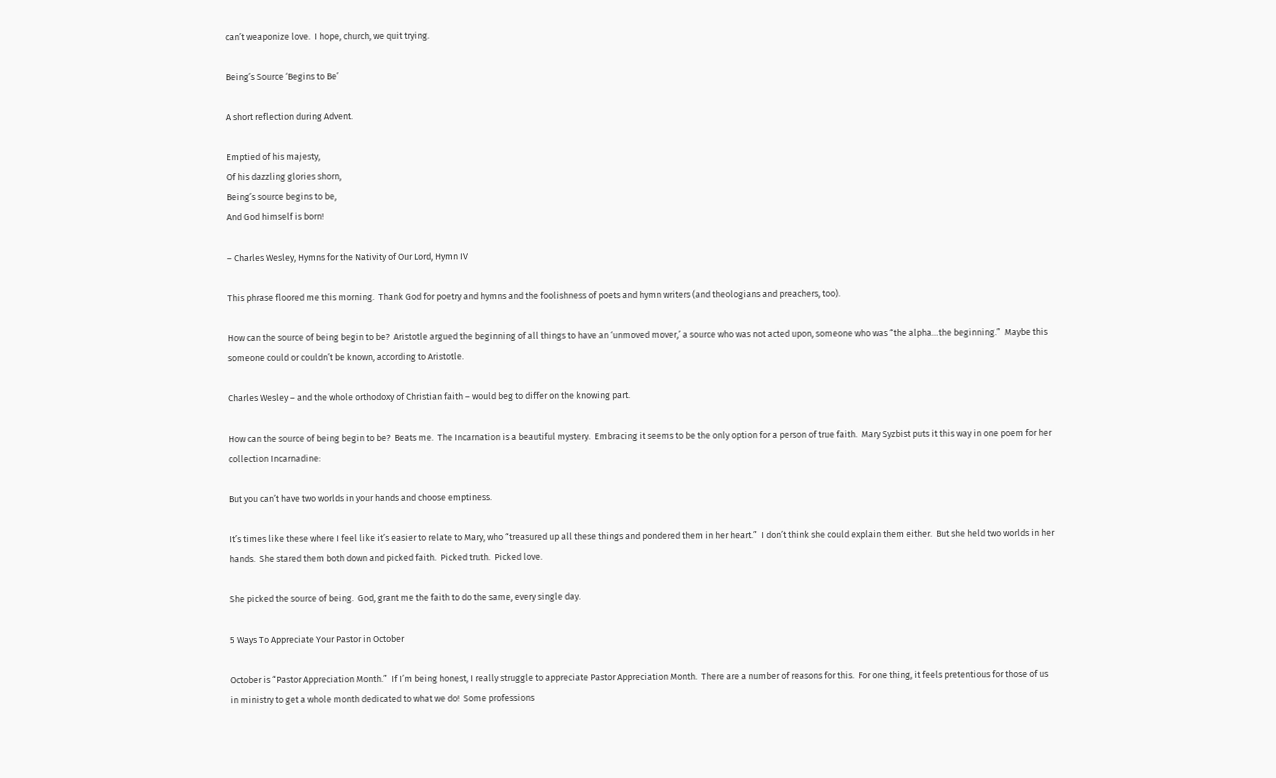can’t weaponize love.  I hope, church, we quit trying.

Being’s Source ‘Begins to Be’

A short reflection during Advent.

Emptied of his majesty,
Of his dazzling glories shorn,
Being’s source begins to be,
And God himself is born!

– Charles Wesley, Hymns for the Nativity of Our Lord, Hymn IV

This phrase floored me this morning.  Thank God for poetry and hymns and the foolishness of poets and hymn writers (and theologians and preachers, too).

How can the source of being begin to be?  Aristotle argued the beginning of all things to have an ‘unmoved mover,’ a source who was not acted upon, someone who was “the alpha…the beginning.”  Maybe this someone could or couldn’t be known, according to Aristotle.

Charles Wesley – and the whole orthodoxy of Christian faith – would beg to differ on the knowing part.

How can the source of being begin to be?  Beats me.  The Incarnation is a beautiful mystery.  Embracing it seems to be the only option for a person of true faith.  Mary Syzbist puts it this way in one poem for her collection Incarnadine:

But you can’t have two worlds in your hands and choose emptiness.

It’s times like these where I feel like it’s easier to relate to Mary, who “treasured up all these things and pondered them in her heart.”  I don’t think she could explain them either.  But she held two worlds in her hands.  She stared them both down and picked faith.  Picked truth.  Picked love.

She picked the source of being.  God, grant me the faith to do the same, every single day.

5 Ways To Appreciate Your Pastor in October

October is “Pastor Appreciation Month.”  If I’m being honest, I really struggle to appreciate Pastor Appreciation Month.  There are a number of reasons for this.  For one thing, it feels pretentious for those of us in ministry to get a whole month dedicated to what we do!  Some professions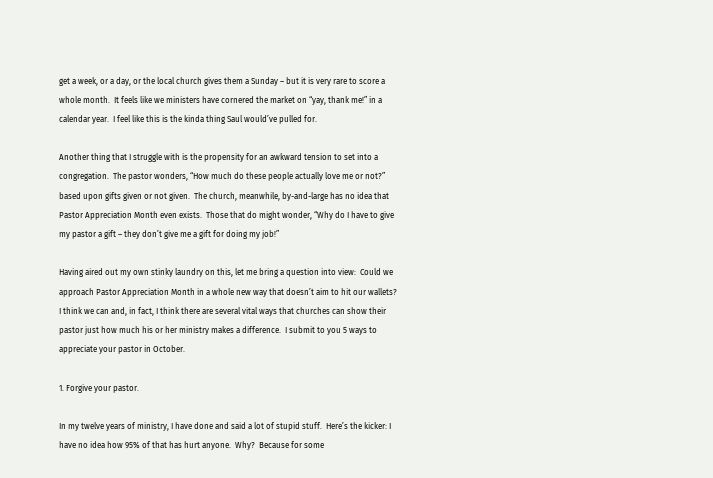get a week, or a day, or the local church gives them a Sunday – but it is very rare to score a whole month.  It feels like we ministers have cornered the market on “yay, thank me!” in a calendar year.  I feel like this is the kinda thing Saul would’ve pulled for.

Another thing that I struggle with is the propensity for an awkward tension to set into a congregation.  The pastor wonders, “How much do these people actually love me or not?” based upon gifts given or not given.  The church, meanwhile, by-and-large has no idea that Pastor Appreciation Month even exists.  Those that do might wonder, “Why do I have to give my pastor a gift – they don’t give me a gift for doing my job!”

Having aired out my own stinky laundry on this, let me bring a question into view:  Could we approach Pastor Appreciation Month in a whole new way that doesn’t aim to hit our wallets?  I think we can and, in fact, I think there are several vital ways that churches can show their pastor just how much his or her ministry makes a difference.  I submit to you 5 ways to appreciate your pastor in October.

1. Forgive your pastor.

In my twelve years of ministry, I have done and said a lot of stupid stuff.  Here’s the kicker: I have no idea how 95% of that has hurt anyone.  Why?  Because for some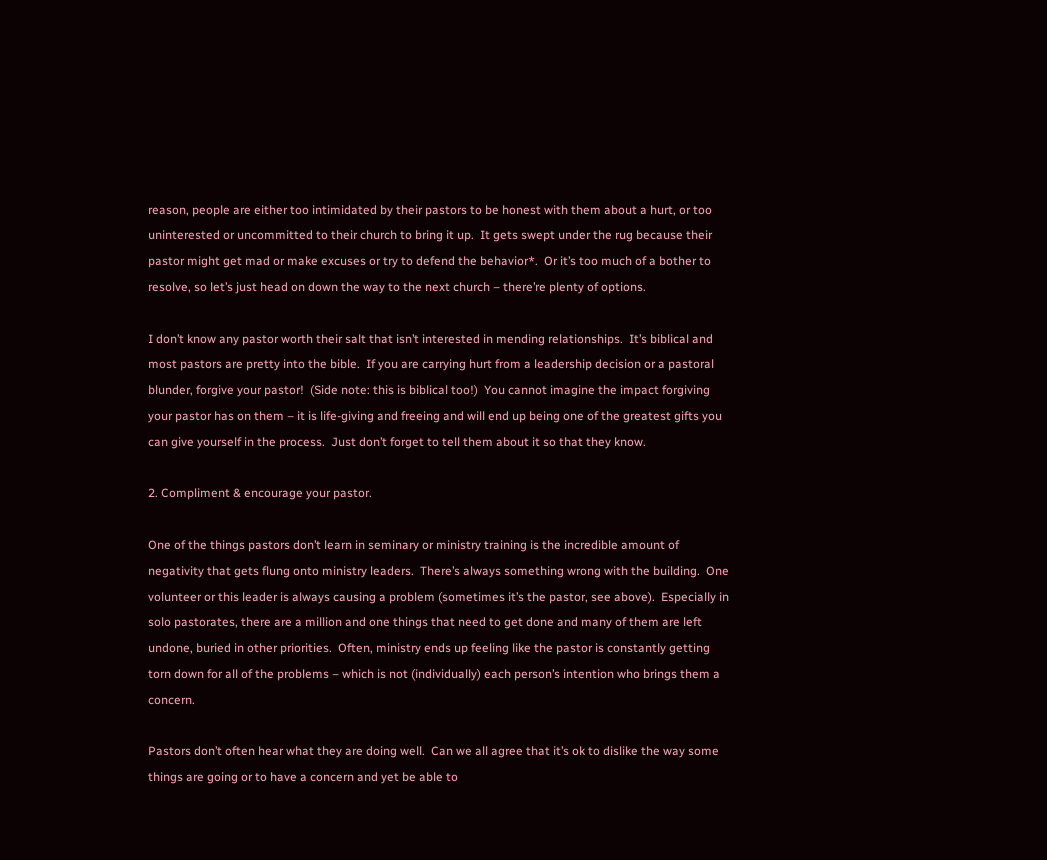reason, people are either too intimidated by their pastors to be honest with them about a hurt, or too uninterested or uncommitted to their church to bring it up.  It gets swept under the rug because their pastor might get mad or make excuses or try to defend the behavior*.  Or it’s too much of a bother to resolve, so let’s just head on down the way to the next church – there’re plenty of options.

I don’t know any pastor worth their salt that isn’t interested in mending relationships.  It’s biblical and most pastors are pretty into the bible.  If you are carrying hurt from a leadership decision or a pastoral blunder, forgive your pastor!  (Side note: this is biblical too!)  You cannot imagine the impact forgiving your pastor has on them – it is life-giving and freeing and will end up being one of the greatest gifts you can give yourself in the process.  Just don’t forget to tell them about it so that they know.

2. Compliment & encourage your pastor.

One of the things pastors don’t learn in seminary or ministry training is the incredible amount of negativity that gets flung onto ministry leaders.  There’s always something wrong with the building.  One volunteer or this leader is always causing a problem (sometimes it’s the pastor, see above).  Especially in solo pastorates, there are a million and one things that need to get done and many of them are left undone, buried in other priorities.  Often, ministry ends up feeling like the pastor is constantly getting torn down for all of the problems – which is not (individually) each person’s intention who brings them a concern.

Pastors don’t often hear what they are doing well.  Can we all agree that it’s ok to dislike the way some things are going or to have a concern and yet be able to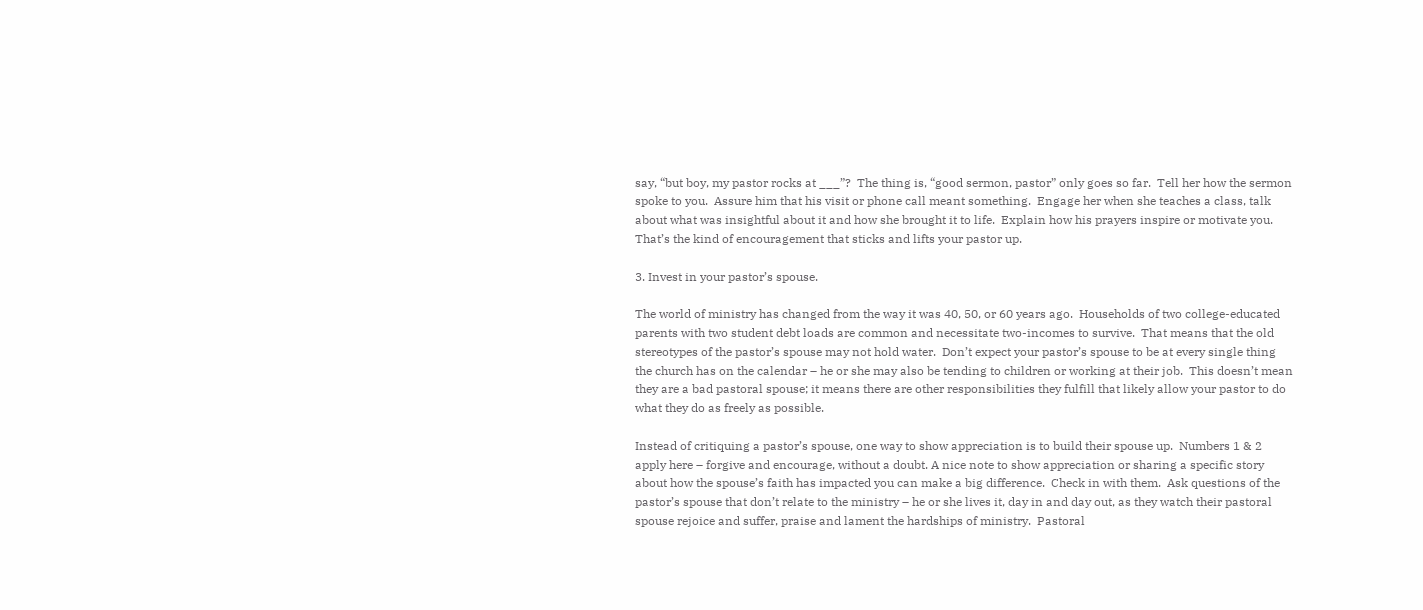say, “but boy, my pastor rocks at ___”?  The thing is, “good sermon, pastor” only goes so far.  Tell her how the sermon spoke to you.  Assure him that his visit or phone call meant something.  Engage her when she teaches a class, talk about what was insightful about it and how she brought it to life.  Explain how his prayers inspire or motivate you.  That’s the kind of encouragement that sticks and lifts your pastor up.

3. Invest in your pastor’s spouse.

The world of ministry has changed from the way it was 40, 50, or 60 years ago.  Households of two college-educated parents with two student debt loads are common and necessitate two-incomes to survive.  That means that the old stereotypes of the pastor’s spouse may not hold water.  Don’t expect your pastor’s spouse to be at every single thing the church has on the calendar – he or she may also be tending to children or working at their job.  This doesn’t mean they are a bad pastoral spouse; it means there are other responsibilities they fulfill that likely allow your pastor to do what they do as freely as possible.

Instead of critiquing a pastor’s spouse, one way to show appreciation is to build their spouse up.  Numbers 1 & 2 apply here – forgive and encourage, without a doubt. A nice note to show appreciation or sharing a specific story about how the spouse’s faith has impacted you can make a big difference.  Check in with them.  Ask questions of the pastor’s spouse that don’t relate to the ministry – he or she lives it, day in and day out, as they watch their pastoral spouse rejoice and suffer, praise and lament the hardships of ministry.  Pastoral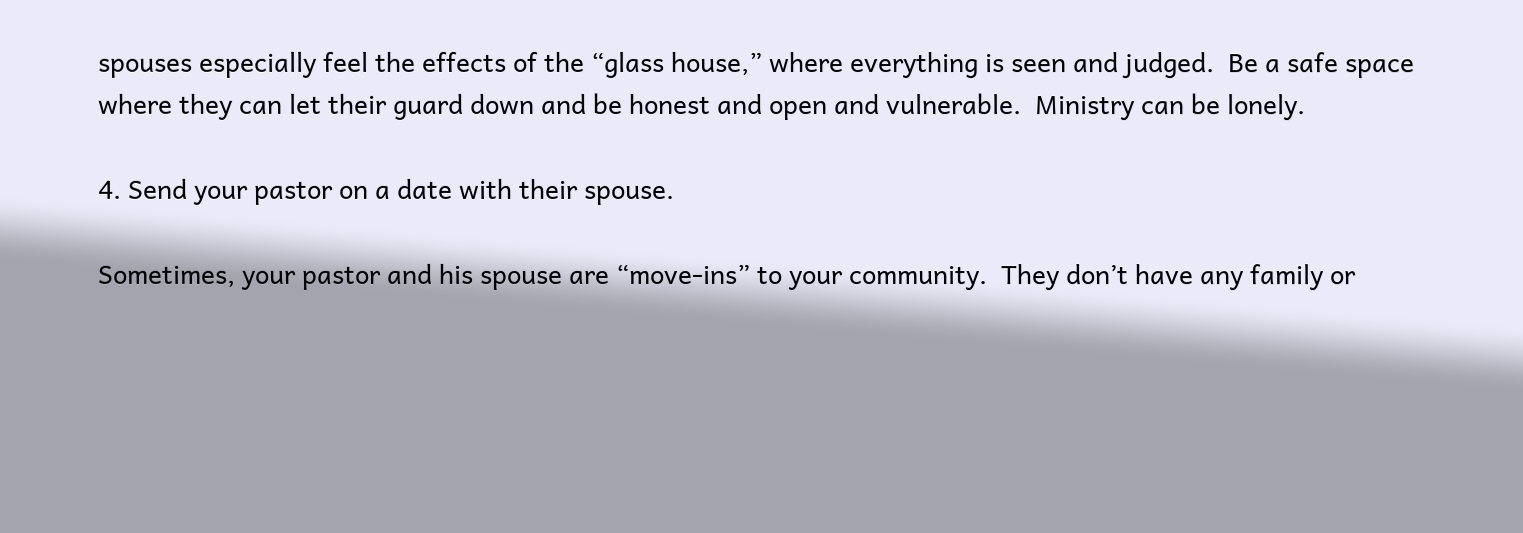spouses especially feel the effects of the “glass house,” where everything is seen and judged.  Be a safe space where they can let their guard down and be honest and open and vulnerable.  Ministry can be lonely.

4. Send your pastor on a date with their spouse.

Sometimes, your pastor and his spouse are “move-ins” to your community.  They don’t have any family or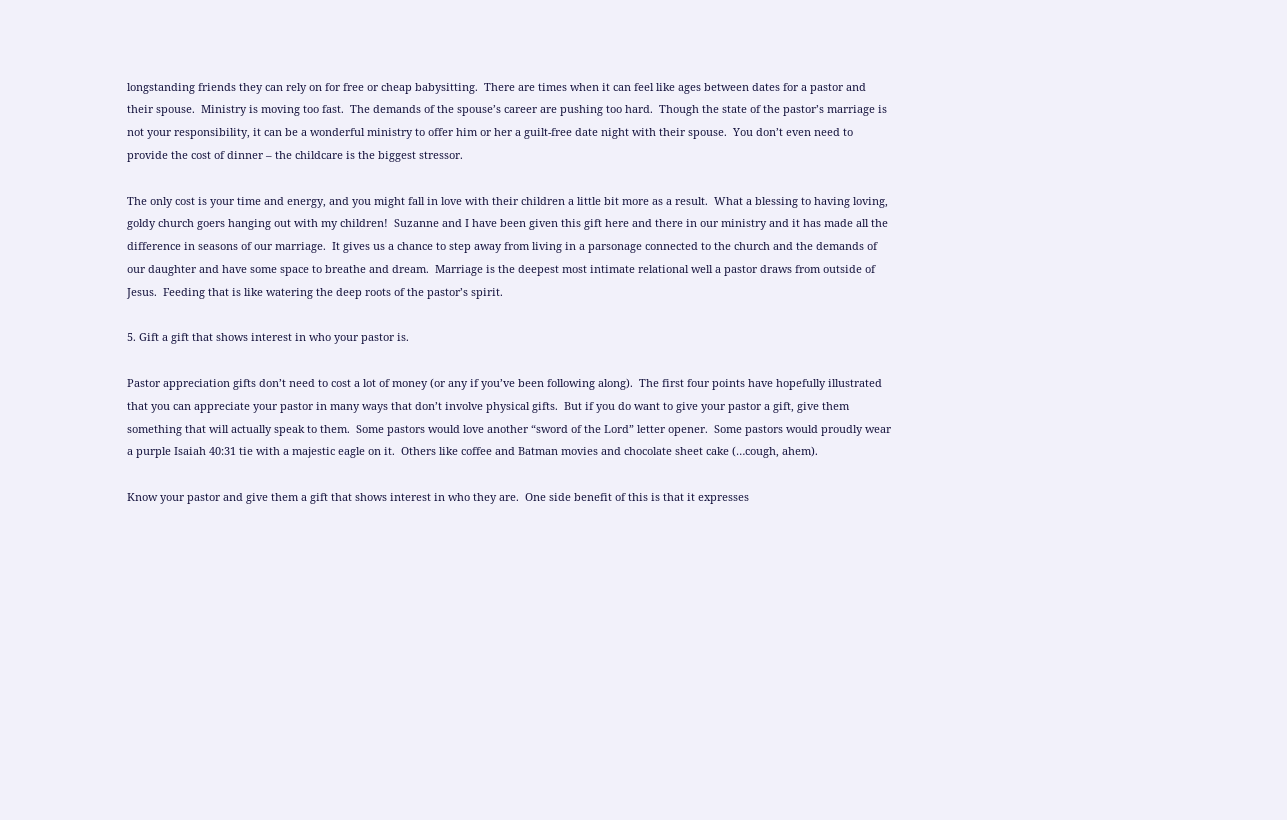longstanding friends they can rely on for free or cheap babysitting.  There are times when it can feel like ages between dates for a pastor and their spouse.  Ministry is moving too fast.  The demands of the spouse’s career are pushing too hard.  Though the state of the pastor’s marriage is not your responsibility, it can be a wonderful ministry to offer him or her a guilt-free date night with their spouse.  You don’t even need to provide the cost of dinner – the childcare is the biggest stressor.

The only cost is your time and energy, and you might fall in love with their children a little bit more as a result.  What a blessing to having loving, goldy church goers hanging out with my children!  Suzanne and I have been given this gift here and there in our ministry and it has made all the difference in seasons of our marriage.  It gives us a chance to step away from living in a parsonage connected to the church and the demands of our daughter and have some space to breathe and dream.  Marriage is the deepest most intimate relational well a pastor draws from outside of Jesus.  Feeding that is like watering the deep roots of the pastor’s spirit.

5. Gift a gift that shows interest in who your pastor is.

Pastor appreciation gifts don’t need to cost a lot of money (or any if you’ve been following along).  The first four points have hopefully illustrated that you can appreciate your pastor in many ways that don’t involve physical gifts.  But if you do want to give your pastor a gift, give them something that will actually speak to them.  Some pastors would love another “sword of the Lord” letter opener.  Some pastors would proudly wear a purple Isaiah 40:31 tie with a majestic eagle on it.  Others like coffee and Batman movies and chocolate sheet cake (…cough, ahem).

Know your pastor and give them a gift that shows interest in who they are.  One side benefit of this is that it expresses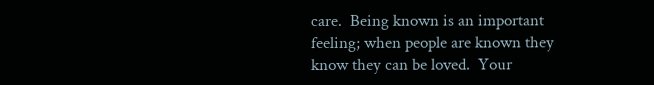care.  Being known is an important feeling; when people are known they know they can be loved.  Your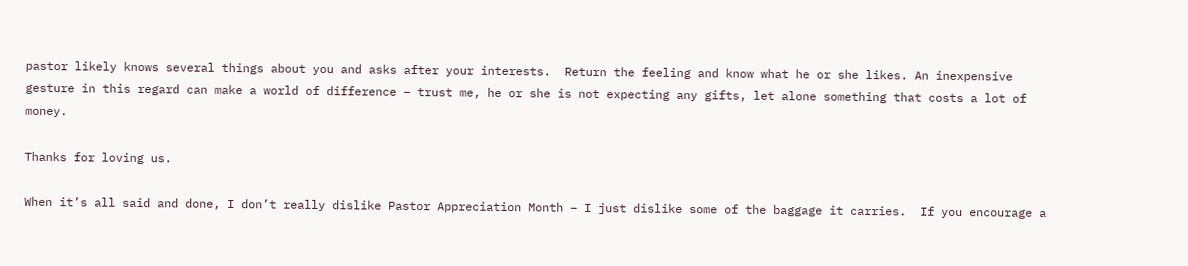pastor likely knows several things about you and asks after your interests.  Return the feeling and know what he or she likes. An inexpensive gesture in this regard can make a world of difference – trust me, he or she is not expecting any gifts, let alone something that costs a lot of money.

Thanks for loving us.

When it’s all said and done, I don’t really dislike Pastor Appreciation Month – I just dislike some of the baggage it carries.  If you encourage a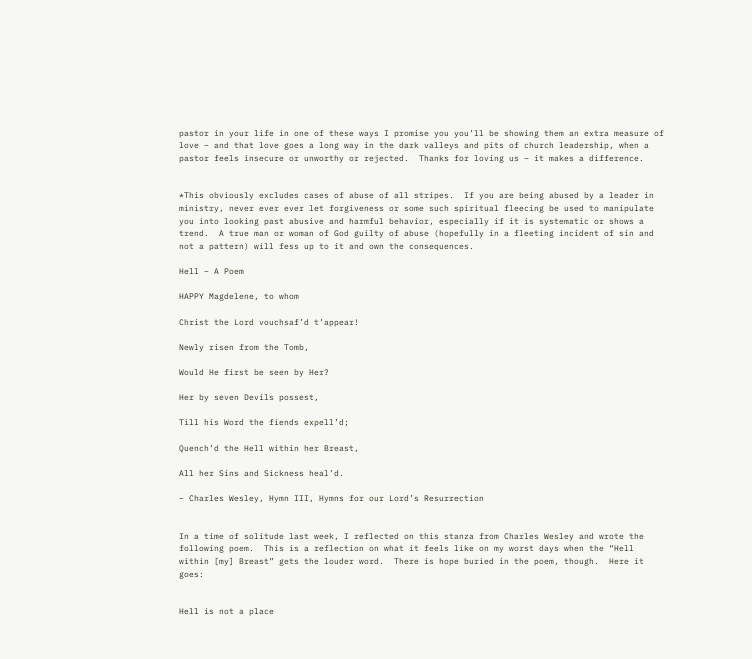pastor in your life in one of these ways I promise you you’ll be showing them an extra measure of love – and that love goes a long way in the dark valleys and pits of church leadership, when a pastor feels insecure or unworthy or rejected.  Thanks for loving us – it makes a difference.


*This obviously excludes cases of abuse of all stripes.  If you are being abused by a leader in ministry, never ever ever let forgiveness or some such spiritual fleecing be used to manipulate you into looking past abusive and harmful behavior, especially if it is systematic or shows a trend.  A true man or woman of God guilty of abuse (hopefully in a fleeting incident of sin and not a pattern) will fess up to it and own the consequences.

Hell – A Poem

HAPPY Magdelene, to whom

Christ the Lord vouchsaf’d t’appear!

Newly risen from the Tomb,

Would He first be seen by Her?

Her by seven Devils possest,

Till his Word the fiends expell’d;

Quench’d the Hell within her Breast,

All her Sins and Sickness heal’d.

– Charles Wesley, Hymn III, Hymns for our Lord’s Resurrection


In a time of solitude last week, I reflected on this stanza from Charles Wesley and wrote the following poem.  This is a reflection on what it feels like on my worst days when the “Hell within [my] Breast” gets the louder word.  There is hope buried in the poem, though.  Here it goes:


Hell is not a place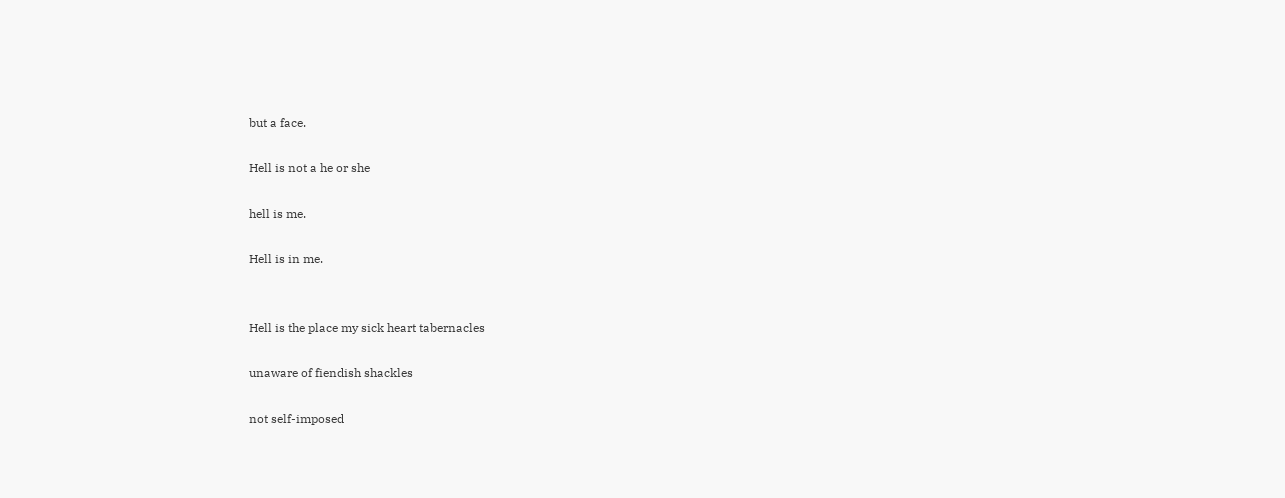but a face.

Hell is not a he or she

hell is me.

Hell is in me.


Hell is the place my sick heart tabernacles

unaware of fiendish shackles

not self-imposed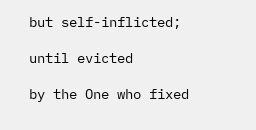but self-inflicted;

until evicted

by the One who fixed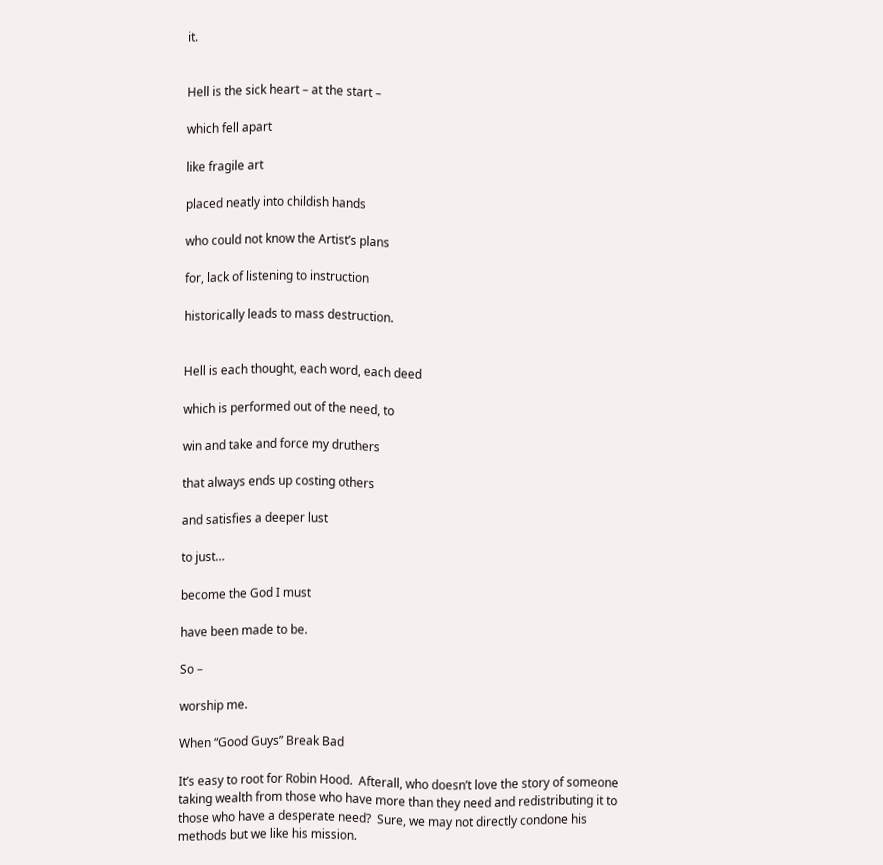it.


Hell is the sick heart – at the start –

which fell apart

like fragile art

placed neatly into childish hands

who could not know the Artist’s plans

for, lack of listening to instruction

historically leads to mass destruction.


Hell is each thought, each word, each deed

which is performed out of the need, to

win and take and force my druthers

that always ends up costing others

and satisfies a deeper lust

to just…

become the God I must

have been made to be.

So –

worship me.

When “Good Guys” Break Bad

It’s easy to root for Robin Hood.  Afterall, who doesn’t love the story of someone taking wealth from those who have more than they need and redistributing it to those who have a desperate need?  Sure, we may not directly condone his methods but we like his mission.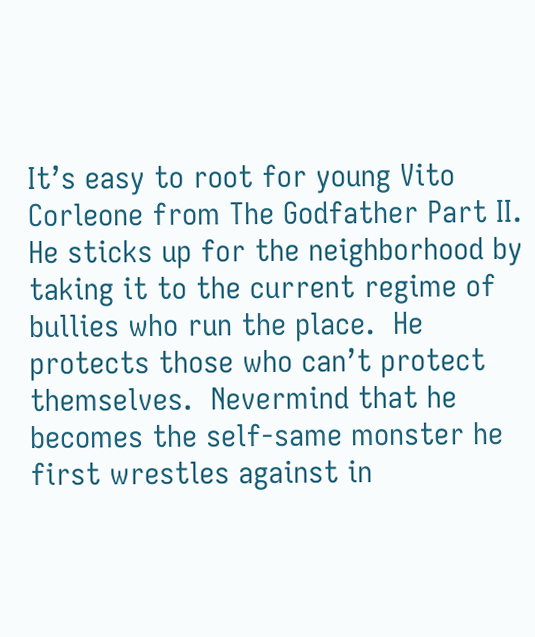It’s easy to root for young Vito Corleone from The Godfather Part II.  He sticks up for the neighborhood by taking it to the current regime of bullies who run the place.  He protects those who can’t protect themselves.  Nevermind that he becomes the self-same monster he first wrestles against in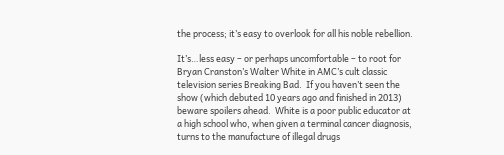the process; it’s easy to overlook for all his noble rebellion.

It’s…less easy – or perhaps uncomfortable – to root for Bryan Cranston’s Walter White in AMC’s cult classic television series Breaking Bad.  If you haven’t seen the show (which debuted 10 years ago and finished in 2013) beware spoilers ahead.  White is a poor public educator at a high school who, when given a terminal cancer diagnosis, turns to the manufacture of illegal drugs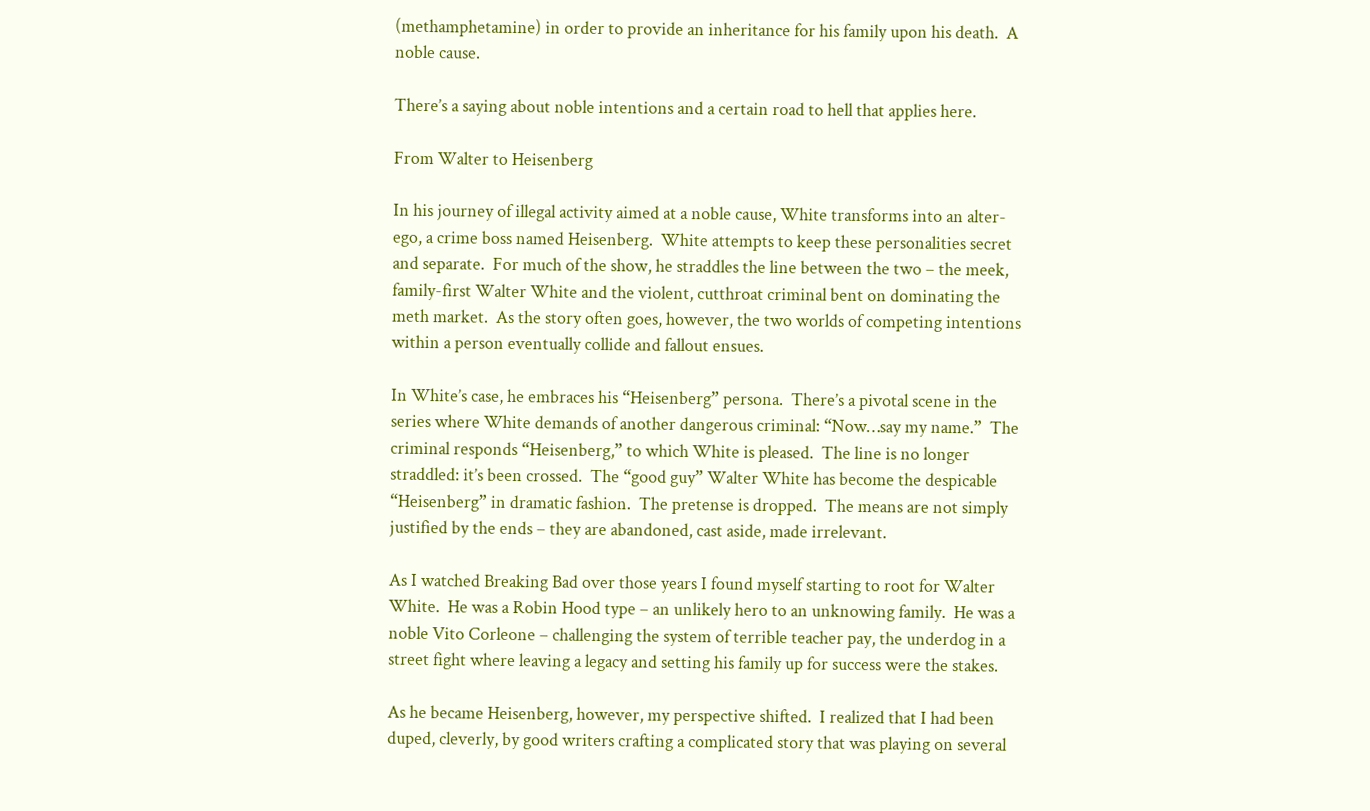(methamphetamine) in order to provide an inheritance for his family upon his death.  A noble cause.

There’s a saying about noble intentions and a certain road to hell that applies here.

From Walter to Heisenberg

In his journey of illegal activity aimed at a noble cause, White transforms into an alter-ego, a crime boss named Heisenberg.  White attempts to keep these personalities secret and separate.  For much of the show, he straddles the line between the two – the meek, family-first Walter White and the violent, cutthroat criminal bent on dominating the meth market.  As the story often goes, however, the two worlds of competing intentions within a person eventually collide and fallout ensues.

In White’s case, he embraces his “Heisenberg” persona.  There’s a pivotal scene in the series where White demands of another dangerous criminal: “Now…say my name.”  The criminal responds “Heisenberg,” to which White is pleased.  The line is no longer straddled: it’s been crossed.  The “good guy” Walter White has become the despicable “Heisenberg” in dramatic fashion.  The pretense is dropped.  The means are not simply justified by the ends – they are abandoned, cast aside, made irrelevant.

As I watched Breaking Bad over those years I found myself starting to root for Walter White.  He was a Robin Hood type – an unlikely hero to an unknowing family.  He was a noble Vito Corleone – challenging the system of terrible teacher pay, the underdog in a street fight where leaving a legacy and setting his family up for success were the stakes.

As he became Heisenberg, however, my perspective shifted.  I realized that I had been duped, cleverly, by good writers crafting a complicated story that was playing on several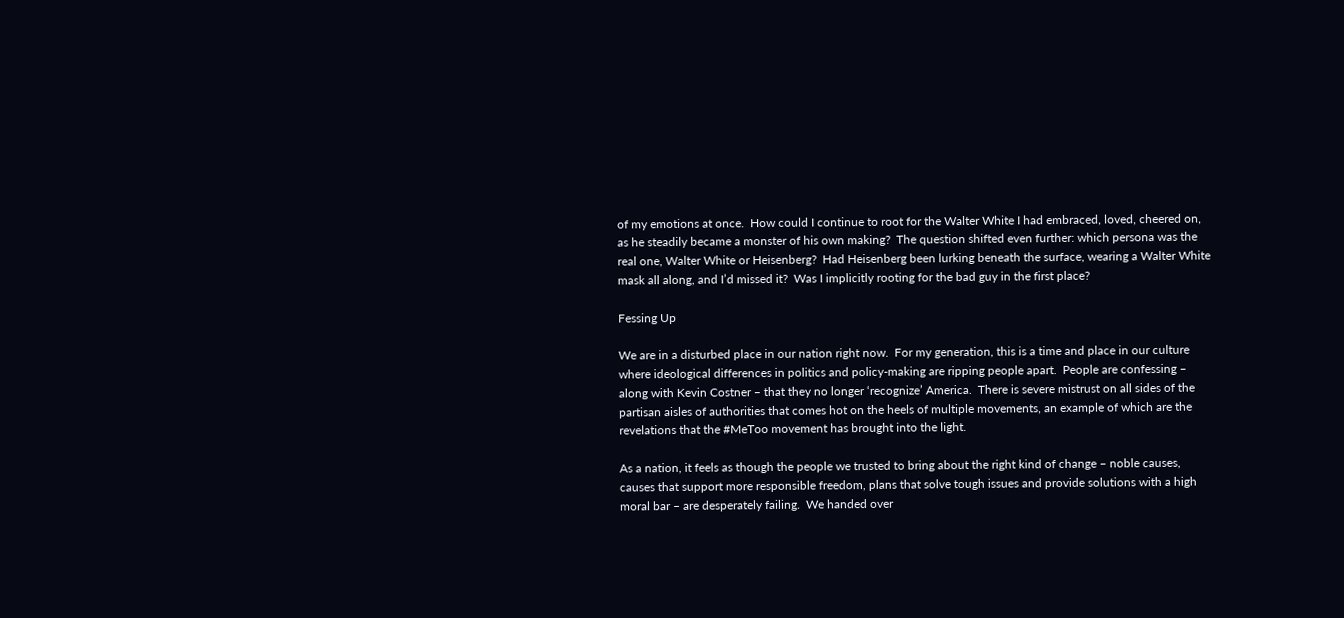of my emotions at once.  How could I continue to root for the Walter White I had embraced, loved, cheered on, as he steadily became a monster of his own making?  The question shifted even further: which persona was the real one, Walter White or Heisenberg?  Had Heisenberg been lurking beneath the surface, wearing a Walter White mask all along, and I’d missed it?  Was I implicitly rooting for the bad guy in the first place?

Fessing Up

We are in a disturbed place in our nation right now.  For my generation, this is a time and place in our culture where ideological differences in politics and policy-making are ripping people apart.  People are confessing – along with Kevin Costner – that they no longer ‘recognize’ America.  There is severe mistrust on all sides of the partisan aisles of authorities that comes hot on the heels of multiple movements, an example of which are the revelations that the #MeToo movement has brought into the light.

As a nation, it feels as though the people we trusted to bring about the right kind of change – noble causes, causes that support more responsible freedom, plans that solve tough issues and provide solutions with a high moral bar – are desperately failing.  We handed over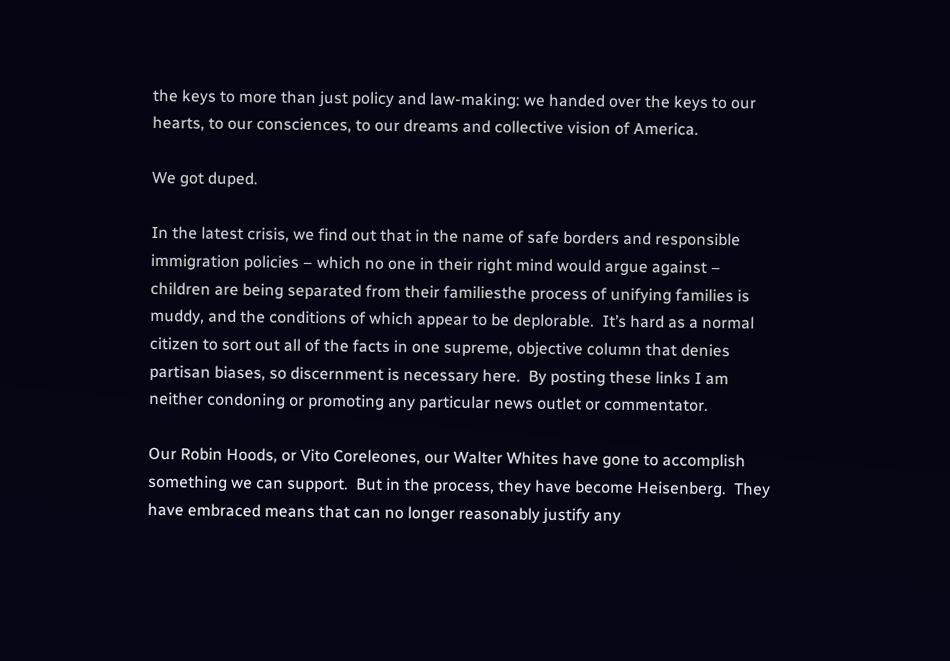the keys to more than just policy and law-making: we handed over the keys to our hearts, to our consciences, to our dreams and collective vision of America.

We got duped.

In the latest crisis, we find out that in the name of safe borders and responsible immigration policies – which no one in their right mind would argue against – children are being separated from their familiesthe process of unifying families is muddy, and the conditions of which appear to be deplorable.  It’s hard as a normal citizen to sort out all of the facts in one supreme, objective column that denies partisan biases, so discernment is necessary here.  By posting these links I am neither condoning or promoting any particular news outlet or commentator.

Our Robin Hoods, or Vito Coreleones, our Walter Whites have gone to accomplish something we can support.  But in the process, they have become Heisenberg.  They have embraced means that can no longer reasonably justify any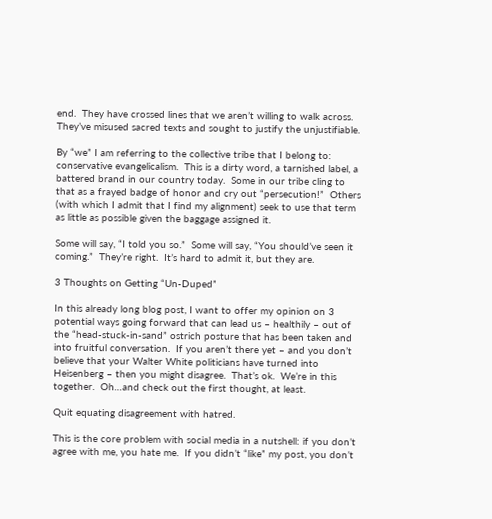end.  They have crossed lines that we aren’t willing to walk across.  They’ve misused sacred texts and sought to justify the unjustifiable.

By “we” I am referring to the collective tribe that I belong to: conservative evangelicalism.  This is a dirty word, a tarnished label, a battered brand in our country today.  Some in our tribe cling to that as a frayed badge of honor and cry out “persecution!”  Others (with which I admit that I find my alignment) seek to use that term as little as possible given the baggage assigned it.

Some will say, “I told you so.”  Some will say, “You should’ve seen it coming.”  They’re right.  It’s hard to admit it, but they are.

3 Thoughts on Getting “Un-Duped”

In this already long blog post, I want to offer my opinion on 3 potential ways going forward that can lead us – healthily – out of the “head-stuck-in-sand” ostrich posture that has been taken and into fruitful conversation.  If you aren’t there yet – and you don’t believe that your Walter White politicians have turned into Heisenberg – then you might disagree.  That’s ok.  We’re in this together.  Oh…and check out the first thought, at least.

Quit equating disagreement with hatred.

This is the core problem with social media in a nutshell: if you don’t agree with me, you hate me.  If you didn’t “like” my post, you don’t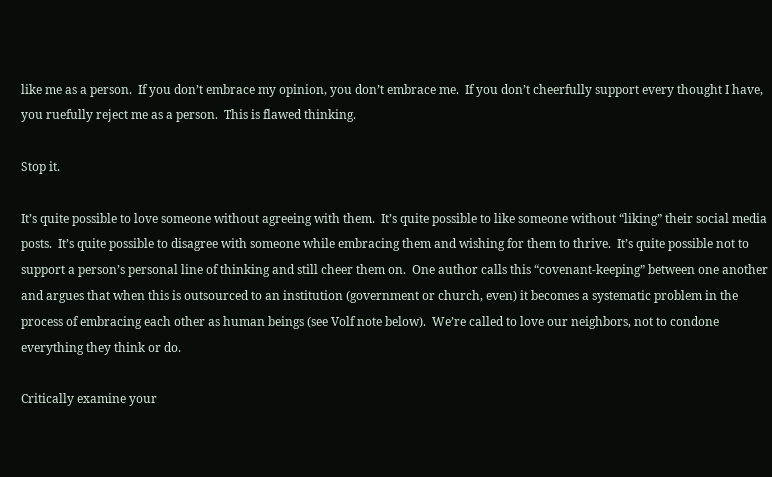like me as a person.  If you don’t embrace my opinion, you don’t embrace me.  If you don’t cheerfully support every thought I have, you ruefully reject me as a person.  This is flawed thinking.

Stop it.

It’s quite possible to love someone without agreeing with them.  It’s quite possible to like someone without “liking” their social media posts.  It’s quite possible to disagree with someone while embracing them and wishing for them to thrive.  It’s quite possible not to support a person’s personal line of thinking and still cheer them on.  One author calls this “covenant-keeping” between one another and argues that when this is outsourced to an institution (government or church, even) it becomes a systematic problem in the process of embracing each other as human beings (see Volf note below).  We’re called to love our neighbors, not to condone everything they think or do.

Critically examine your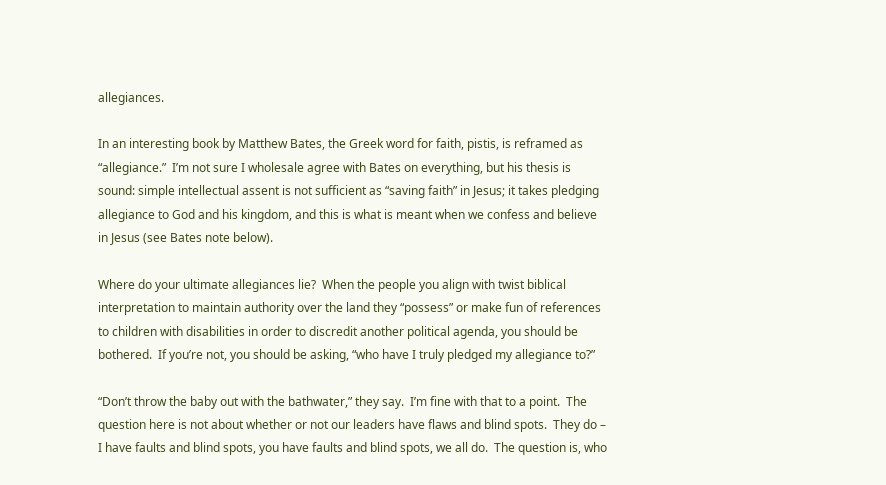allegiances.

In an interesting book by Matthew Bates, the Greek word for faith, pistis, is reframed as “allegiance.”  I’m not sure I wholesale agree with Bates on everything, but his thesis is sound: simple intellectual assent is not sufficient as “saving faith” in Jesus; it takes pledging allegiance to God and his kingdom, and this is what is meant when we confess and believe in Jesus (see Bates note below).

Where do your ultimate allegiances lie?  When the people you align with twist biblical interpretation to maintain authority over the land they “possess” or make fun of references to children with disabilities in order to discredit another political agenda, you should be bothered.  If you’re not, you should be asking, “who have I truly pledged my allegiance to?”

“Don’t throw the baby out with the bathwater,” they say.  I’m fine with that to a point.  The question here is not about whether or not our leaders have flaws and blind spots.  They do – I have faults and blind spots, you have faults and blind spots, we all do.  The question is, who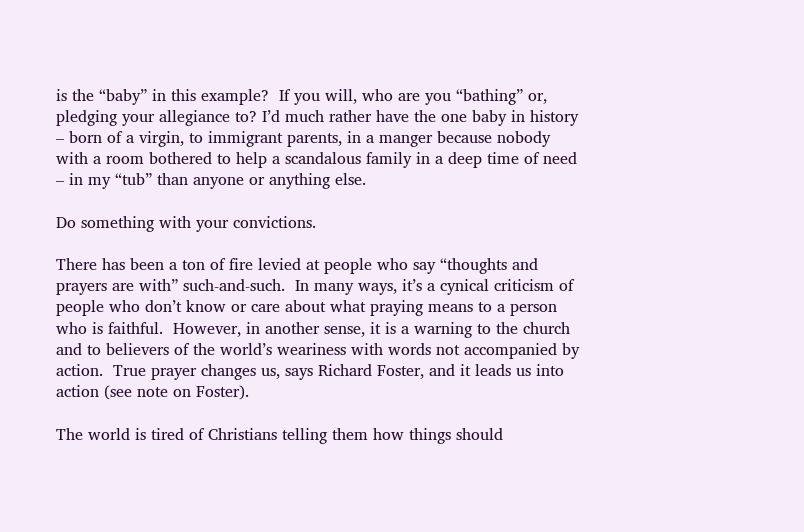is the “baby” in this example?  If you will, who are you “bathing” or, pledging your allegiance to? I’d much rather have the one baby in history – born of a virgin, to immigrant parents, in a manger because nobody with a room bothered to help a scandalous family in a deep time of need – in my “tub” than anyone or anything else.

Do something with your convictions.

There has been a ton of fire levied at people who say “thoughts and prayers are with” such-and-such.  In many ways, it’s a cynical criticism of people who don’t know or care about what praying means to a person who is faithful.  However, in another sense, it is a warning to the church and to believers of the world’s weariness with words not accompanied by action.  True prayer changes us, says Richard Foster, and it leads us into action (see note on Foster).

The world is tired of Christians telling them how things should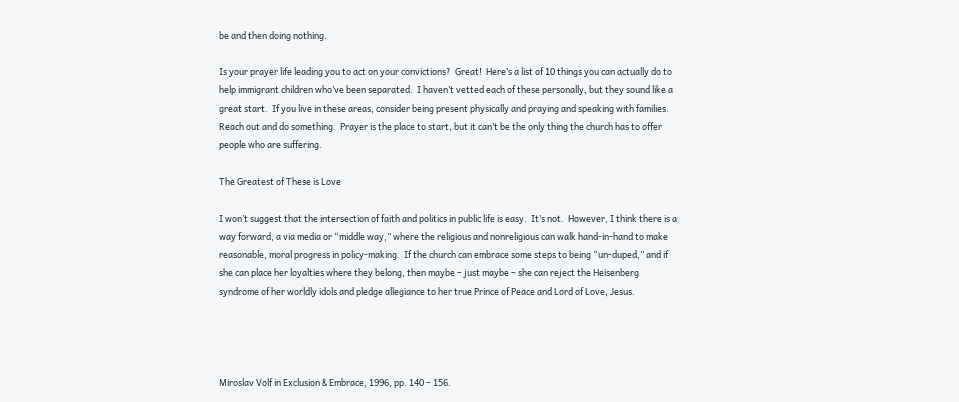be and then doing nothing.

Is your prayer life leading you to act on your convictions?  Great!  Here’s a list of 10 things you can actually do to help immigrant children who’ve been separated.  I haven’t vetted each of these personally, but they sound like a great start.  If you live in these areas, consider being present physically and praying and speaking with families.  Reach out and do something.  Prayer is the place to start, but it can’t be the only thing the church has to offer people who are suffering.

The Greatest of These is Love

I won’t suggest that the intersection of faith and politics in public life is easy.  It’s not.  However, I think there is a way forward, a via media or “middle way,” where the religious and nonreligious can walk hand-in-hand to make reasonable, moral progress in policy-making.  If the church can embrace some steps to being “un-duped,” and if she can place her loyalties where they belong, then maybe – just maybe – she can reject the Heisenberg syndrome of her worldly idols and pledge allegiance to her true Prince of Peace and Lord of Love, Jesus.




Miroslav Volf in Exclusion & Embrace, 1996, pp. 140 – 156.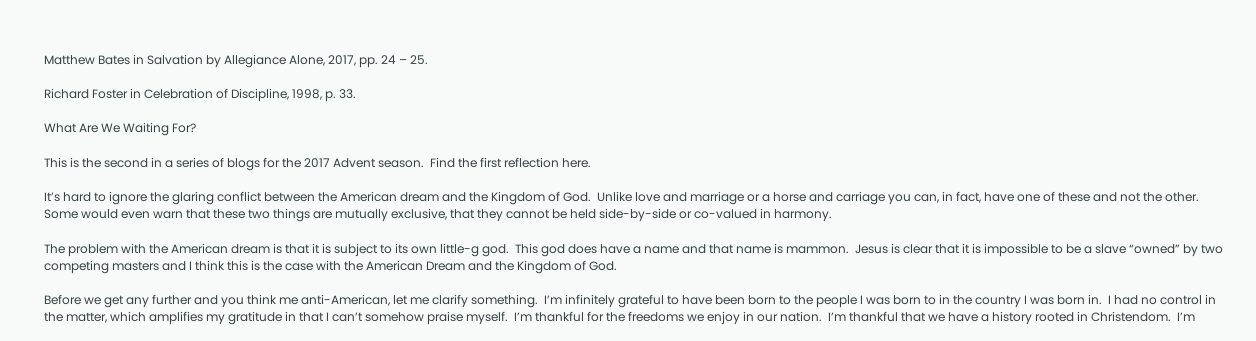Matthew Bates in Salvation by Allegiance Alone, 2017, pp. 24 – 25.

Richard Foster in Celebration of Discipline, 1998, p. 33.

What Are We Waiting For?

This is the second in a series of blogs for the 2017 Advent season.  Find the first reflection here.

It’s hard to ignore the glaring conflict between the American dream and the Kingdom of God.  Unlike love and marriage or a horse and carriage you can, in fact, have one of these and not the other.  Some would even warn that these two things are mutually exclusive, that they cannot be held side-by-side or co-valued in harmony.

The problem with the American dream is that it is subject to its own little-g god.  This god does have a name and that name is mammon.  Jesus is clear that it is impossible to be a slave “owned” by two competing masters and I think this is the case with the American Dream and the Kingdom of God.

Before we get any further and you think me anti-American, let me clarify something.  I’m infinitely grateful to have been born to the people I was born to in the country I was born in.  I had no control in the matter, which amplifies my gratitude in that I can’t somehow praise myself.  I’m thankful for the freedoms we enjoy in our nation.  I’m thankful that we have a history rooted in Christendom.  I’m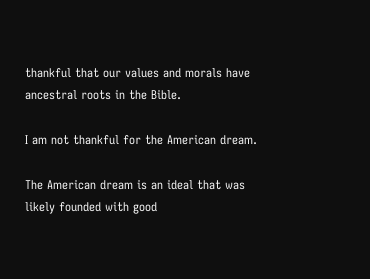thankful that our values and morals have ancestral roots in the Bible.

I am not thankful for the American dream.

The American dream is an ideal that was likely founded with good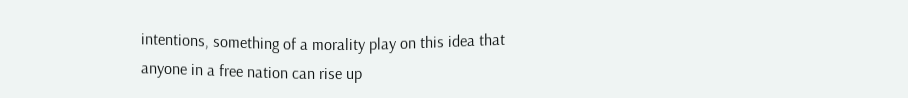intentions, something of a morality play on this idea that anyone in a free nation can rise up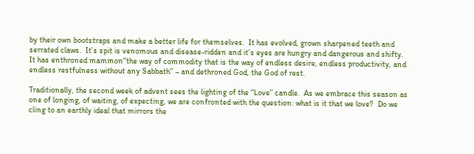by their own bootstraps and make a better life for themselves.  It has evolved, grown sharpened teeth and serrated claws.  It’s spit is venomous and disease-ridden and it’s eyes are hungry and dangerous and shifty.  It has enthroned mammon“the way of commodity that is the way of endless desire, endless productivity, and endless restfulness without any Sabbath” – and dethroned God, the God of rest.

Traditionally, the second week of advent sees the lighting of the “Love” candle.  As we embrace this season as one of longing, of waiting, of expecting, we are confronted with the question: what is it that we love?  Do we cling to an earthly ideal that mirrors the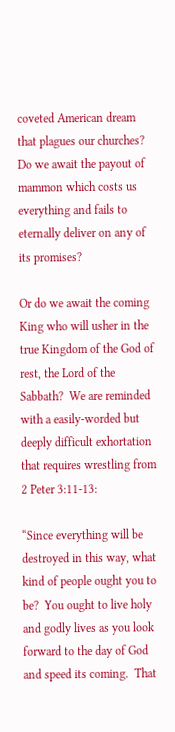coveted American dream that plagues our churches?  Do we await the payout of mammon which costs us everything and fails to eternally deliver on any of its promises?

Or do we await the coming King who will usher in the true Kingdom of the God of rest, the Lord of the Sabbath?  We are reminded with a easily-worded but deeply difficult exhortation that requires wrestling from 2 Peter 3:11-13:

“Since everything will be destroyed in this way, what kind of people ought you to be?  You ought to live holy and godly lives as you look forward to the day of God and speed its coming.  That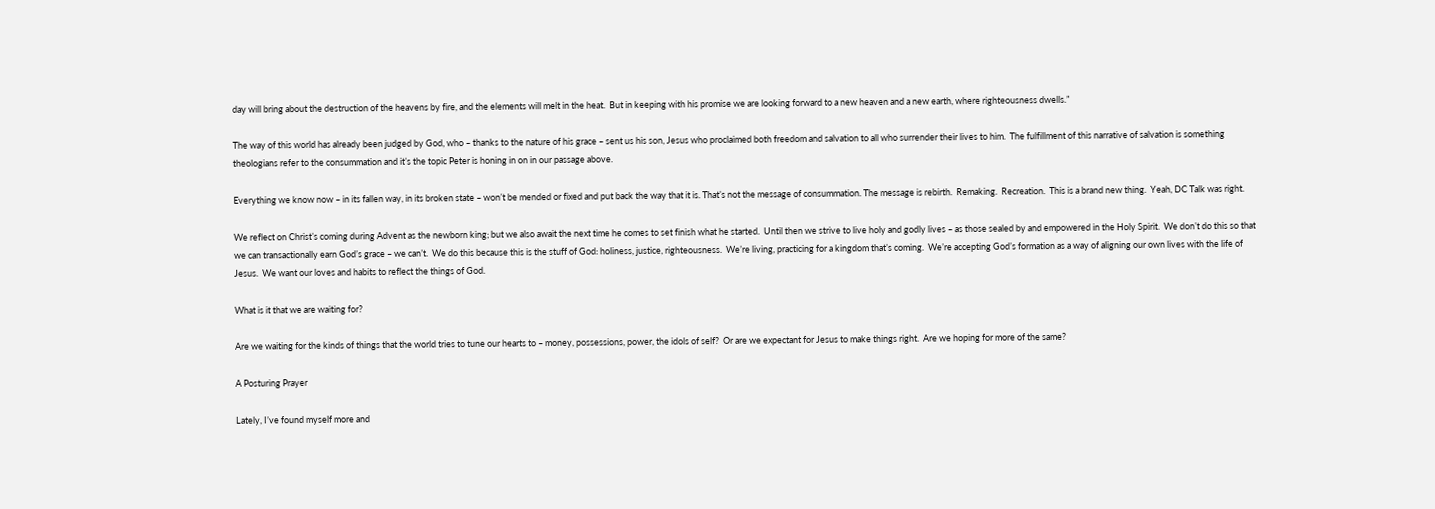day will bring about the destruction of the heavens by fire, and the elements will melt in the heat.  But in keeping with his promise we are looking forward to a new heaven and a new earth, where righteousness dwells.”

The way of this world has already been judged by God, who – thanks to the nature of his grace – sent us his son, Jesus who proclaimed both freedom and salvation to all who surrender their lives to him.  The fulfillment of this narrative of salvation is something theologians refer to the consummation and it’s the topic Peter is honing in on in our passage above.

Everything we know now – in its fallen way, in its broken state – won’t be mended or fixed and put back the way that it is. That’s not the message of consummation. The message is rebirth.  Remaking.  Recreation.  This is a brand new thing.  Yeah, DC Talk was right.

We reflect on Christ’s coming during Advent as the newborn king; but we also await the next time he comes to set finish what he started.  Until then we strive to live holy and godly lives – as those sealed by and empowered in the Holy Spirit.  We don’t do this so that we can transactionally earn God’s grace – we can’t.  We do this because this is the stuff of God: holiness, justice, righteousness.  We’re living, practicing for a kingdom that’s coming.  We’re accepting God’s formation as a way of aligning our own lives with the life of Jesus.  We want our loves and habits to reflect the things of God.

What is it that we are waiting for?

Are we waiting for the kinds of things that the world tries to tune our hearts to – money, possessions, power, the idols of self?  Or are we expectant for Jesus to make things right.  Are we hoping for more of the same?

A Posturing Prayer

Lately, I’ve found myself more and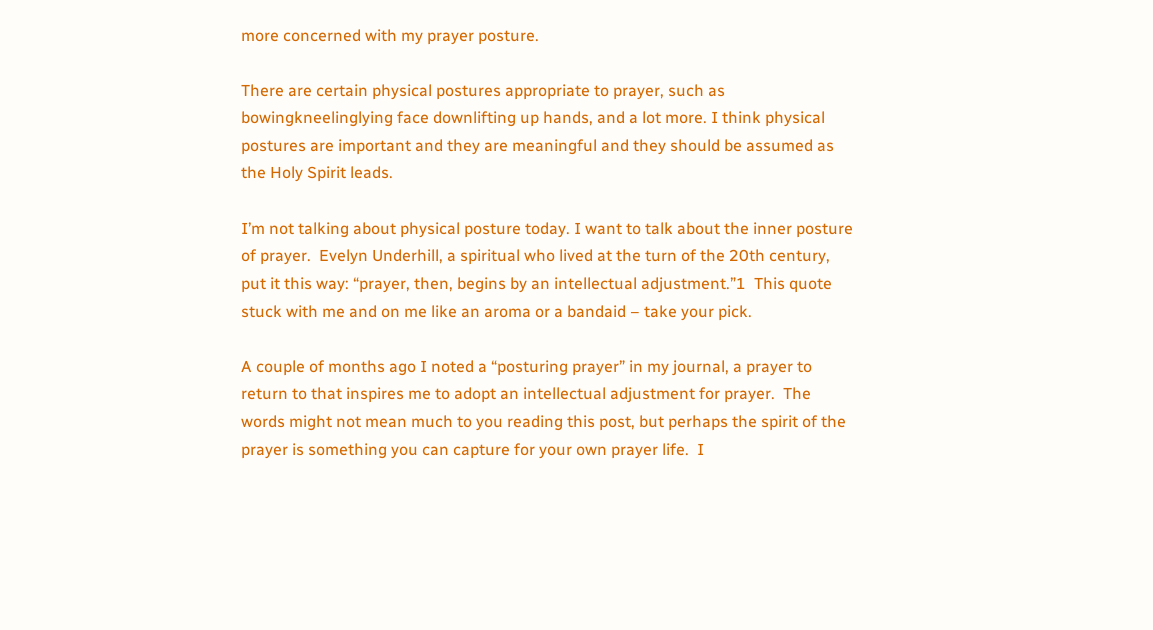more concerned with my prayer posture.

There are certain physical postures appropriate to prayer, such as bowingkneelinglying face downlifting up hands, and a lot more. I think physical postures are important and they are meaningful and they should be assumed as the Holy Spirit leads.

I’m not talking about physical posture today. I want to talk about the inner posture of prayer.  Evelyn Underhill, a spiritual who lived at the turn of the 20th century, put it this way: “prayer, then, begins by an intellectual adjustment.”1  This quote stuck with me and on me like an aroma or a bandaid – take your pick.

A couple of months ago I noted a “posturing prayer” in my journal, a prayer to return to that inspires me to adopt an intellectual adjustment for prayer.  The words might not mean much to you reading this post, but perhaps the spirit of the prayer is something you can capture for your own prayer life.  I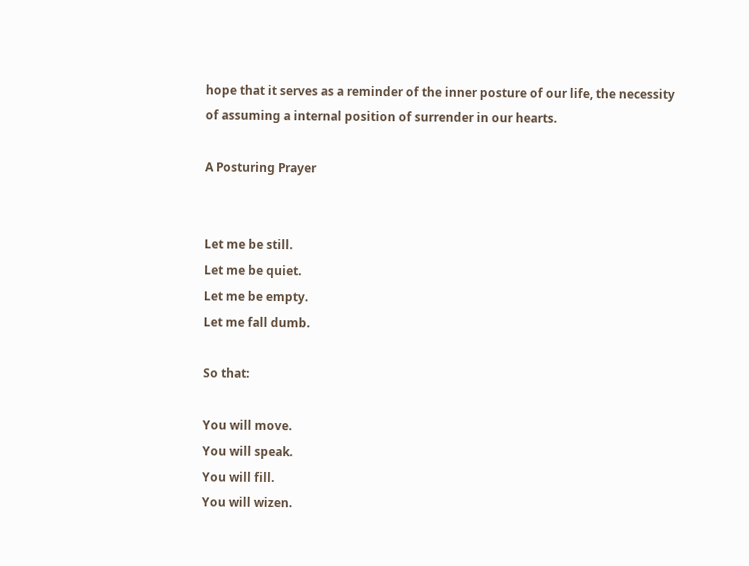hope that it serves as a reminder of the inner posture of our life, the necessity of assuming a internal position of surrender in our hearts.

A Posturing Prayer


Let me be still.
Let me be quiet.
Let me be empty.
Let me fall dumb.

So that:

You will move.
You will speak.
You will fill.
You will wizen.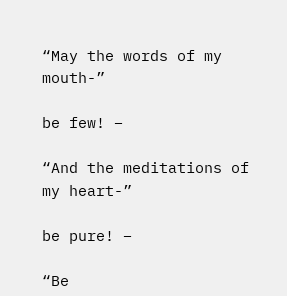“May the words of my mouth-”

be few! –

“And the meditations of my heart-”

be pure! –

“Be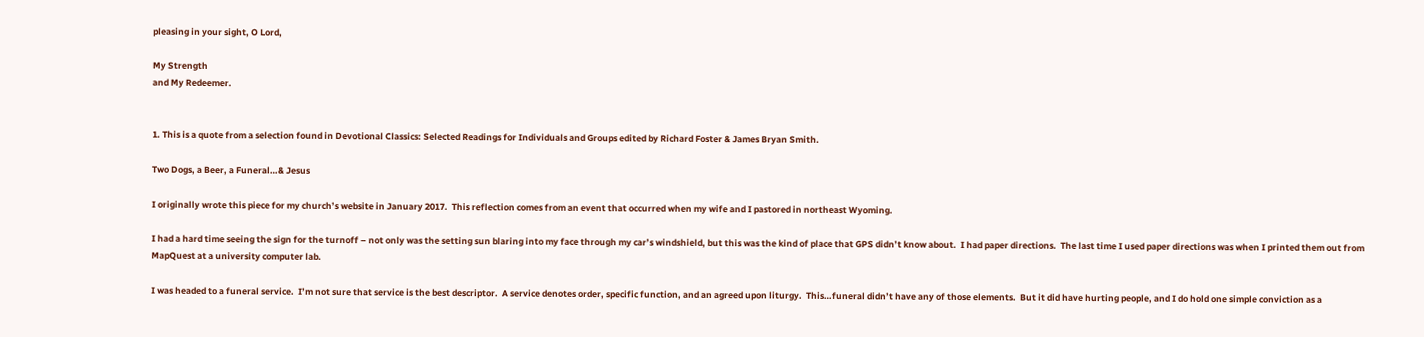pleasing in your sight, O Lord,

My Strength
and My Redeemer.


1. This is a quote from a selection found in Devotional Classics: Selected Readings for Individuals and Groups edited by Richard Foster & James Bryan Smith.

Two Dogs, a Beer, a Funeral…& Jesus

I originally wrote this piece for my church’s website in January 2017.  This reflection comes from an event that occurred when my wife and I pastored in northeast Wyoming.

I had a hard time seeing the sign for the turnoff – not only was the setting sun blaring into my face through my car’s windshield, but this was the kind of place that GPS didn’t know about.  I had paper directions.  The last time I used paper directions was when I printed them out from MapQuest at a university computer lab.

I was headed to a funeral service.  I’m not sure that service is the best descriptor.  A service denotes order, specific function, and an agreed upon liturgy.  This…funeral didn’t have any of those elements.  But it did have hurting people, and I do hold one simple conviction as a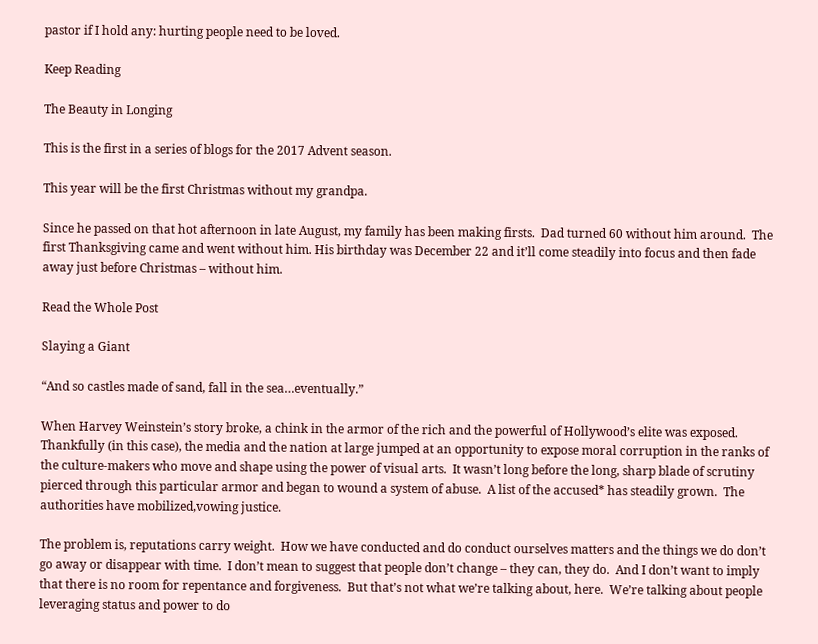pastor if I hold any: hurting people need to be loved.

Keep Reading

The Beauty in Longing

This is the first in a series of blogs for the 2017 Advent season.

This year will be the first Christmas without my grandpa.

Since he passed on that hot afternoon in late August, my family has been making firsts.  Dad turned 60 without him around.  The first Thanksgiving came and went without him. His birthday was December 22 and it’ll come steadily into focus and then fade away just before Christmas – without him.

Read the Whole Post

Slaying a Giant

“And so castles made of sand, fall in the sea…eventually.”

When Harvey Weinstein’s story broke, a chink in the armor of the rich and the powerful of Hollywood’s elite was exposed.  Thankfully (in this case), the media and the nation at large jumped at an opportunity to expose moral corruption in the ranks of the culture-makers who move and shape using the power of visual arts.  It wasn’t long before the long, sharp blade of scrutiny pierced through this particular armor and began to wound a system of abuse.  A list of the accused* has steadily grown.  The authorities have mobilized,vowing justice.

The problem is, reputations carry weight.  How we have conducted and do conduct ourselves matters and the things we do don’t go away or disappear with time.  I don’t mean to suggest that people don’t change – they can, they do.  And I don’t want to imply that there is no room for repentance and forgiveness.  But that’s not what we’re talking about, here.  We’re talking about people leveraging status and power to do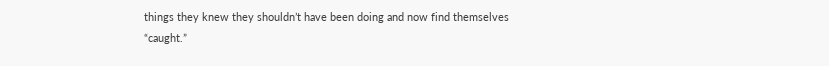things they knew they shouldn’t have been doing and now find themselves “caught.”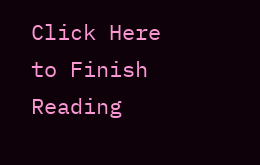Click Here to Finish Reading